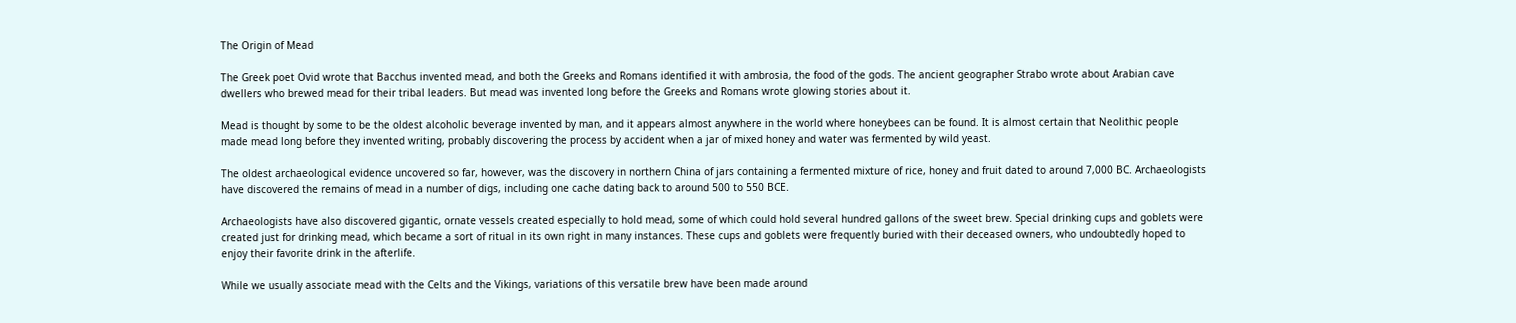The Origin of Mead

The Greek poet Ovid wrote that Bacchus invented mead, and both the Greeks and Romans identified it with ambrosia, the food of the gods. The ancient geographer Strabo wrote about Arabian cave dwellers who brewed mead for their tribal leaders. But mead was invented long before the Greeks and Romans wrote glowing stories about it.

Mead is thought by some to be the oldest alcoholic beverage invented by man, and it appears almost anywhere in the world where honeybees can be found. It is almost certain that Neolithic people made mead long before they invented writing, probably discovering the process by accident when a jar of mixed honey and water was fermented by wild yeast.

The oldest archaeological evidence uncovered so far, however, was the discovery in northern China of jars containing a fermented mixture of rice, honey and fruit dated to around 7,000 BC. Archaeologists have discovered the remains of mead in a number of digs, including one cache dating back to around 500 to 550 BCE.

Archaeologists have also discovered gigantic, ornate vessels created especially to hold mead, some of which could hold several hundred gallons of the sweet brew. Special drinking cups and goblets were created just for drinking mead, which became a sort of ritual in its own right in many instances. These cups and goblets were frequently buried with their deceased owners, who undoubtedly hoped to enjoy their favorite drink in the afterlife.

While we usually associate mead with the Celts and the Vikings, variations of this versatile brew have been made around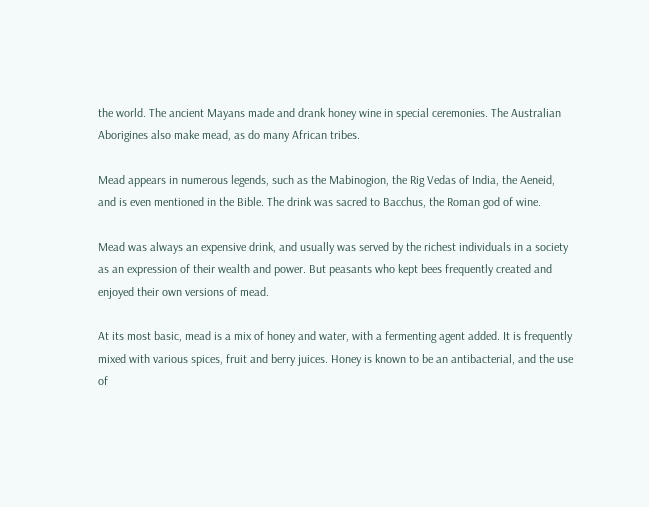the world. The ancient Mayans made and drank honey wine in special ceremonies. The Australian Aborigines also make mead, as do many African tribes.

Mead appears in numerous legends, such as the Mabinogion, the Rig Vedas of India, the Aeneid, and is even mentioned in the Bible. The drink was sacred to Bacchus, the Roman god of wine.

Mead was always an expensive drink, and usually was served by the richest individuals in a society as an expression of their wealth and power. But peasants who kept bees frequently created and enjoyed their own versions of mead.

At its most basic, mead is a mix of honey and water, with a fermenting agent added. It is frequently mixed with various spices, fruit and berry juices. Honey is known to be an antibacterial, and the use of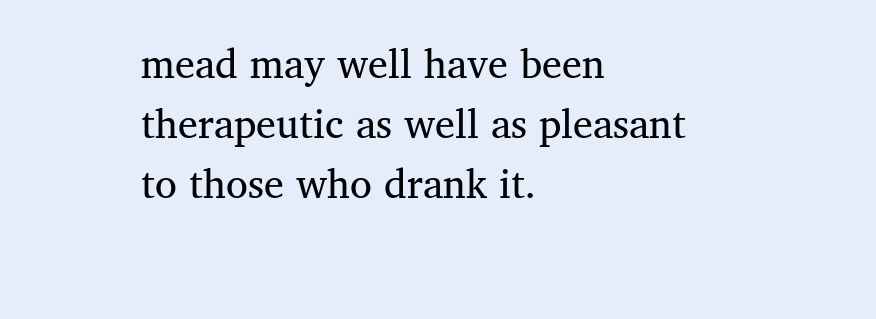mead may well have been therapeutic as well as pleasant to those who drank it.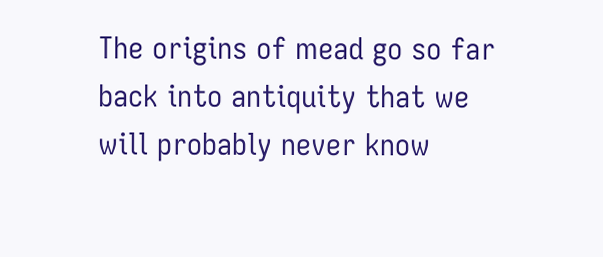The origins of mead go so far back into antiquity that we will probably never know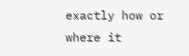exactly how or where it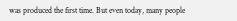was produced the first time. But even today, many people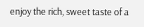enjoy the rich, sweet taste of a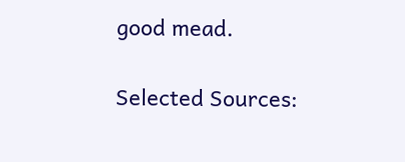good mead.

Selected Sources: